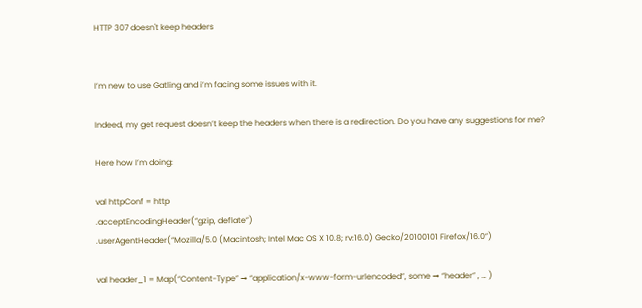HTTP 307 doesn't keep headers


I’m new to use Gatling and i’m facing some issues with it.

Indeed, my get request doesn’t keep the headers when there is a redirection. Do you have any suggestions for me?

Here how I’m doing:

val httpConf = http
.acceptEncodingHeader(“gzip, deflate”)
.userAgentHeader(“Mozilla/5.0 (Macintosh; Intel Mac OS X 10.8; rv:16.0) Gecko/20100101 Firefox/16.0”)

val header_1 = Map(“Content-Type” → “application/x-www-form-urlencoded”, some → “header” , … )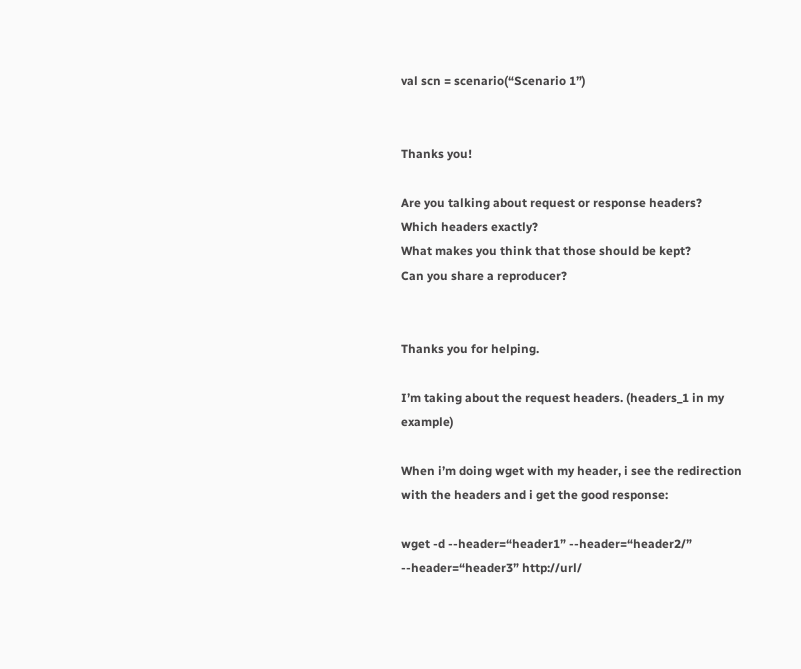val scn = scenario(“Scenario 1”)


Thanks you!

Are you talking about request or response headers?
Which headers exactly?
What makes you think that those should be kept?
Can you share a reproducer?


Thanks you for helping.

I’m taking about the request headers. (headers_1 in my example)

When i’m doing wget with my header, i see the redirection with the headers and i get the good response:

wget -d --header=“header1” --header=“header2/” --header=“header3” http://url/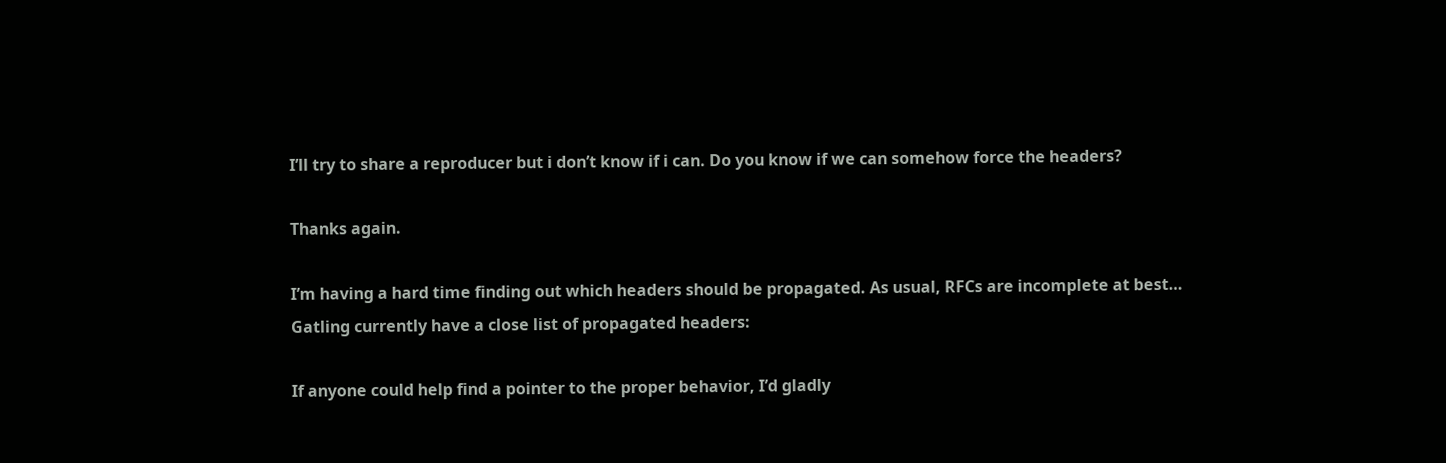I’ll try to share a reproducer but i don’t know if i can. Do you know if we can somehow force the headers?

Thanks again.

I’m having a hard time finding out which headers should be propagated. As usual, RFCs are incomplete at best…
Gatling currently have a close list of propagated headers:

If anyone could help find a pointer to the proper behavior, I’d gladly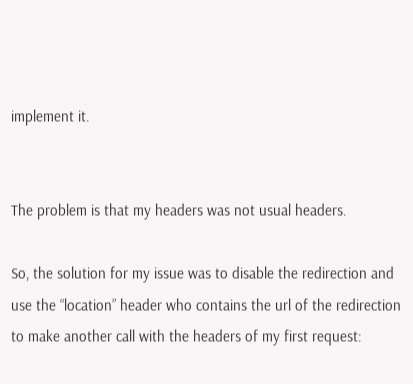implement it.


The problem is that my headers was not usual headers.

So, the solution for my issue was to disable the redirection and use the “location” header who contains the url of the redirection to make another call with the headers of my first request: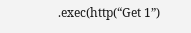.exec(http(“Get 1”)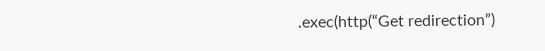.exec(http(“Get redirection”)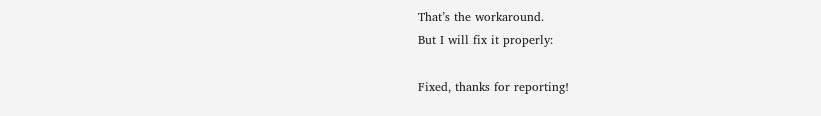That’s the workaround.
But I will fix it properly:

Fixed, thanks for reporting!